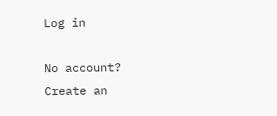Log in

No account? Create an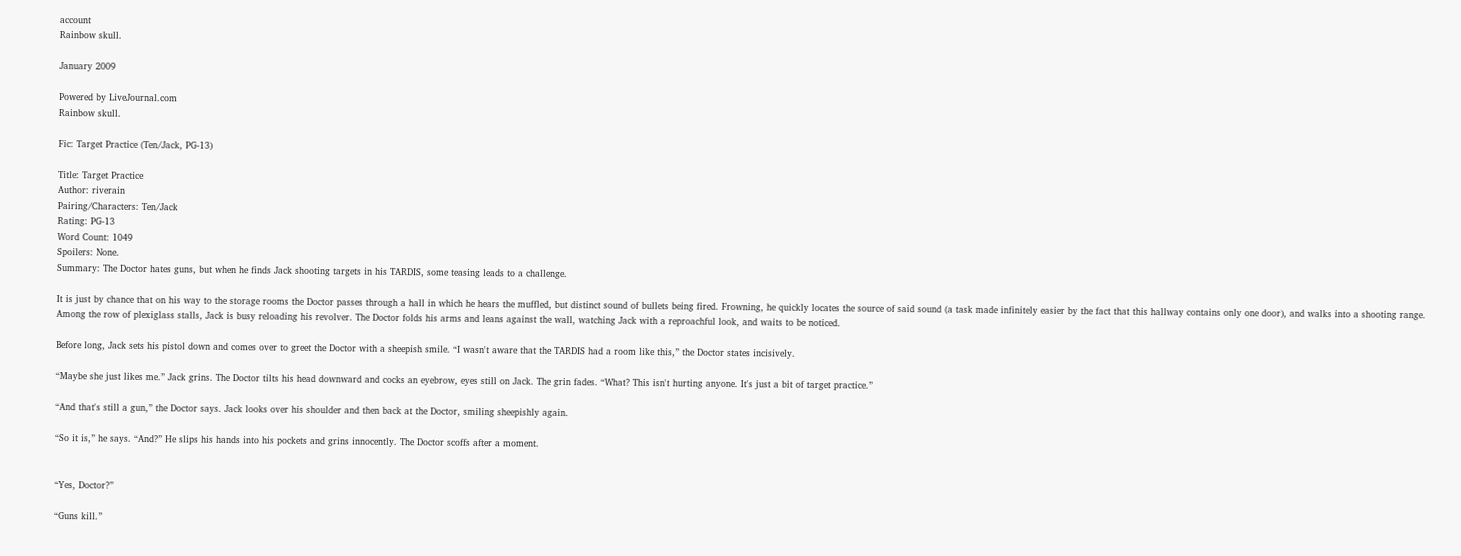account
Rainbow skull.

January 2009

Powered by LiveJournal.com
Rainbow skull.

Fic: Target Practice (Ten/Jack, PG-13)

Title: Target Practice
Author: riverain
Pairing/Characters: Ten/Jack
Rating: PG-13
Word Count: 1049
Spoilers: None.
Summary: The Doctor hates guns, but when he finds Jack shooting targets in his TARDIS, some teasing leads to a challenge.

It is just by chance that on his way to the storage rooms the Doctor passes through a hall in which he hears the muffled, but distinct sound of bullets being fired. Frowning, he quickly locates the source of said sound (a task made infinitely easier by the fact that this hallway contains only one door), and walks into a shooting range. Among the row of plexiglass stalls, Jack is busy reloading his revolver. The Doctor folds his arms and leans against the wall, watching Jack with a reproachful look, and waits to be noticed.

Before long, Jack sets his pistol down and comes over to greet the Doctor with a sheepish smile. “I wasn't aware that the TARDIS had a room like this,” the Doctor states incisively.

“Maybe she just likes me.” Jack grins. The Doctor tilts his head downward and cocks an eyebrow, eyes still on Jack. The grin fades. “What? This isn't hurting anyone. It's just a bit of target practice.”

“And that's still a gun,” the Doctor says. Jack looks over his shoulder and then back at the Doctor, smiling sheepishly again.

“So it is,” he says. “And?” He slips his hands into his pockets and grins innocently. The Doctor scoffs after a moment.


“Yes, Doctor?”

“Guns kill.”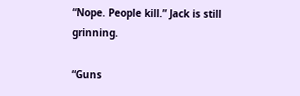“Nope. People kill.” Jack is still grinning.

“Guns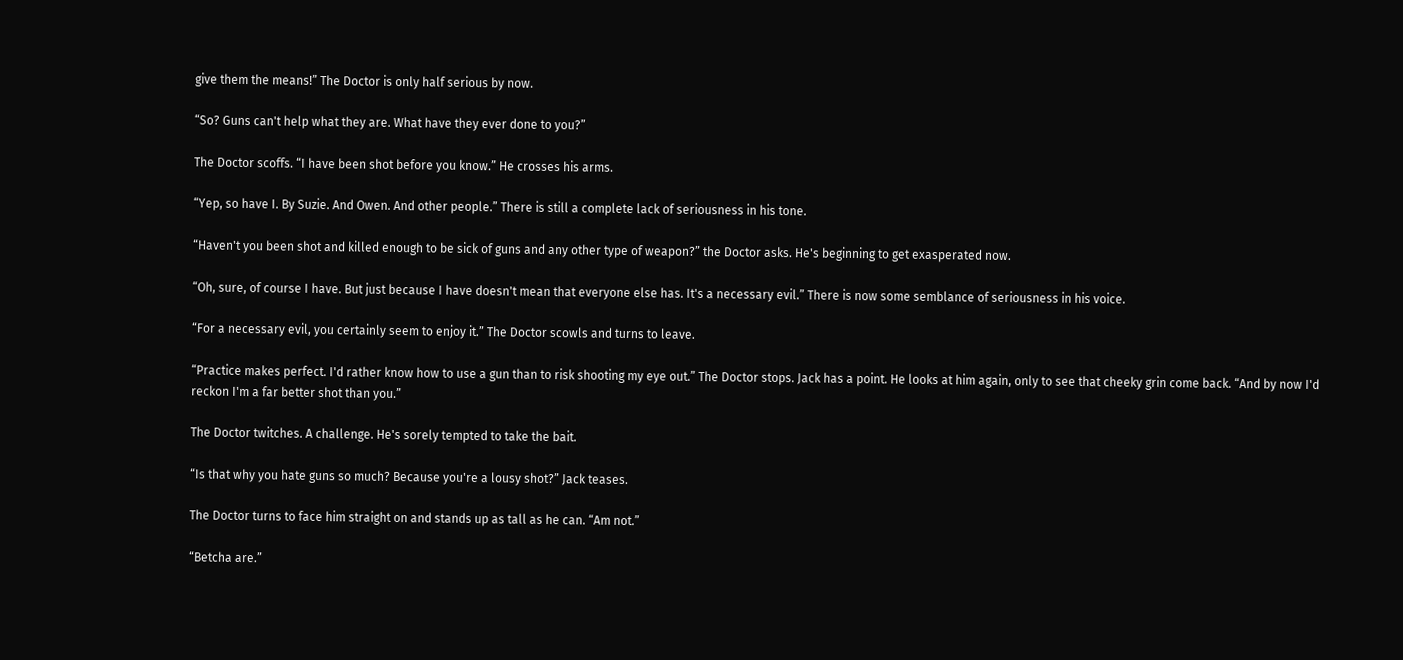give them the means!” The Doctor is only half serious by now.

“So? Guns can't help what they are. What have they ever done to you?”

The Doctor scoffs. “I have been shot before you know.” He crosses his arms.

“Yep, so have I. By Suzie. And Owen. And other people.” There is still a complete lack of seriousness in his tone.

“Haven't you been shot and killed enough to be sick of guns and any other type of weapon?” the Doctor asks. He's beginning to get exasperated now.

“Oh, sure, of course I have. But just because I have doesn't mean that everyone else has. It's a necessary evil.” There is now some semblance of seriousness in his voice.

“For a necessary evil, you certainly seem to enjoy it.” The Doctor scowls and turns to leave.

“Practice makes perfect. I'd rather know how to use a gun than to risk shooting my eye out.” The Doctor stops. Jack has a point. He looks at him again, only to see that cheeky grin come back. “And by now I'd reckon I'm a far better shot than you.”

The Doctor twitches. A challenge. He's sorely tempted to take the bait.

“Is that why you hate guns so much? Because you're a lousy shot?” Jack teases.

The Doctor turns to face him straight on and stands up as tall as he can. “Am not.”

“Betcha are.”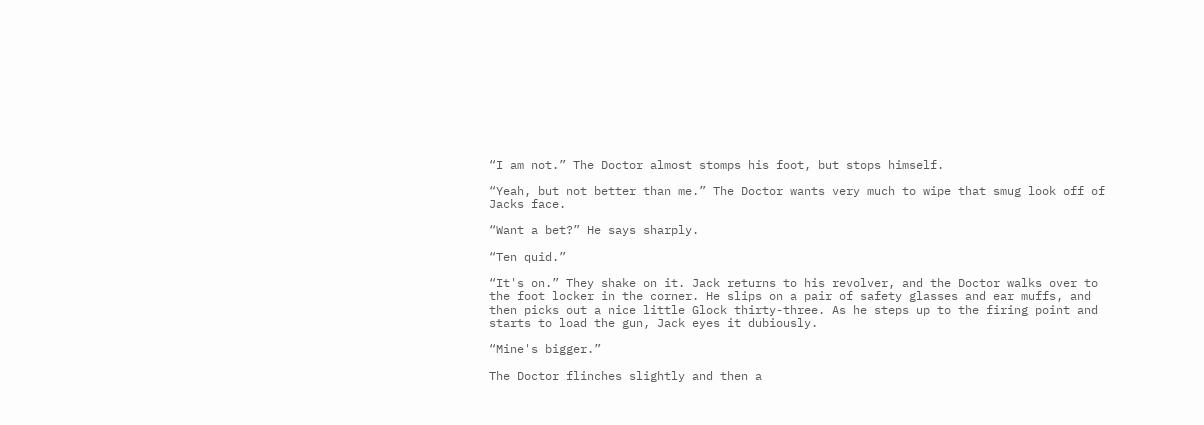“I am not.” The Doctor almost stomps his foot, but stops himself.

“Yeah, but not better than me.” The Doctor wants very much to wipe that smug look off of Jacks face.

“Want a bet?” He says sharply.

“Ten quid.”

“It's on.” They shake on it. Jack returns to his revolver, and the Doctor walks over to the foot locker in the corner. He slips on a pair of safety glasses and ear muffs, and then picks out a nice little Glock thirty-three. As he steps up to the firing point and starts to load the gun, Jack eyes it dubiously.

“Mine's bigger.”

The Doctor flinches slightly and then a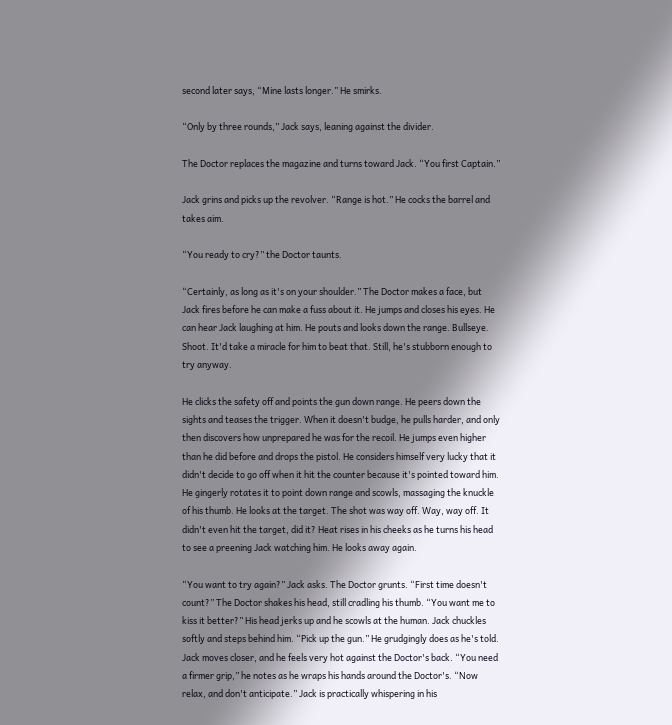second later says, “Mine lasts longer.” He smirks.

“Only by three rounds,” Jack says, leaning against the divider.

The Doctor replaces the magazine and turns toward Jack. “You first Captain.”

Jack grins and picks up the revolver. “Range is hot.” He cocks the barrel and takes aim.

“You ready to cry?” the Doctor taunts.

“Certainly, as long as it's on your shoulder.” The Doctor makes a face, but Jack fires before he can make a fuss about it. He jumps and closes his eyes. He can hear Jack laughing at him. He pouts and looks down the range. Bullseye. Shoot. It'd take a miracle for him to beat that. Still, he's stubborn enough to try anyway.

He clicks the safety off and points the gun down range. He peers down the sights and teases the trigger. When it doesn't budge, he pulls harder, and only then discovers how unprepared he was for the recoil. He jumps even higher than he did before and drops the pistol. He considers himself very lucky that it didn't decide to go off when it hit the counter because it's pointed toward him. He gingerly rotates it to point down range and scowls, massaging the knuckle of his thumb. He looks at the target. The shot was way off. Way, way off. It didn't even hit the target, did it? Heat rises in his cheeks as he turns his head to see a preening Jack watching him. He looks away again.

“You want to try again?” Jack asks. The Doctor grunts. “First time doesn't count?” The Doctor shakes his head, still cradling his thumb. “You want me to kiss it better?” His head jerks up and he scowls at the human. Jack chuckles softly and steps behind him. “Pick up the gun.” He grudgingly does as he's told. Jack moves closer, and he feels very hot against the Doctor's back. “You need a firmer grip,” he notes as he wraps his hands around the Doctor's. “Now relax, and don't anticipate.” Jack is practically whispering in his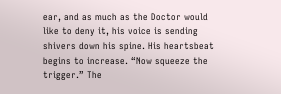ear, and as much as the Doctor would like to deny it, his voice is sending shivers down his spine. His heartsbeat begins to increase. “Now squeeze the trigger.” The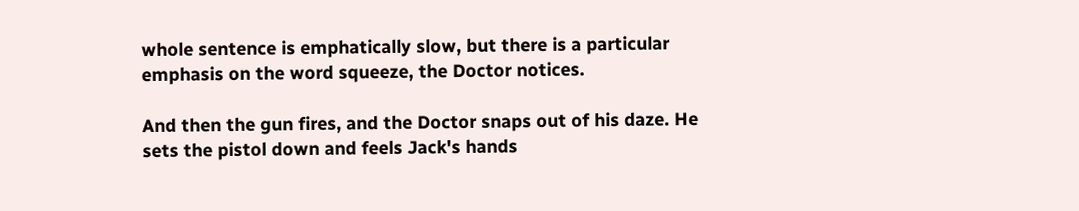whole sentence is emphatically slow, but there is a particular emphasis on the word squeeze, the Doctor notices.

And then the gun fires, and the Doctor snaps out of his daze. He sets the pistol down and feels Jack's hands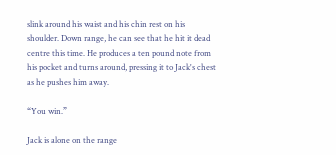slink around his waist and his chin rest on his shoulder. Down range, he can see that he hit it dead centre this time. He produces a ten pound note from his pocket and turns around, pressing it to Jack's chest as he pushes him away.

“You win.”

Jack is alone on the range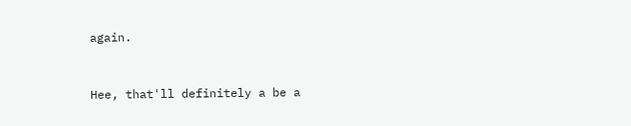again.


Hee, that'll definitely a be a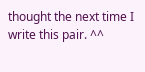thought the next time I write this pair. ^^